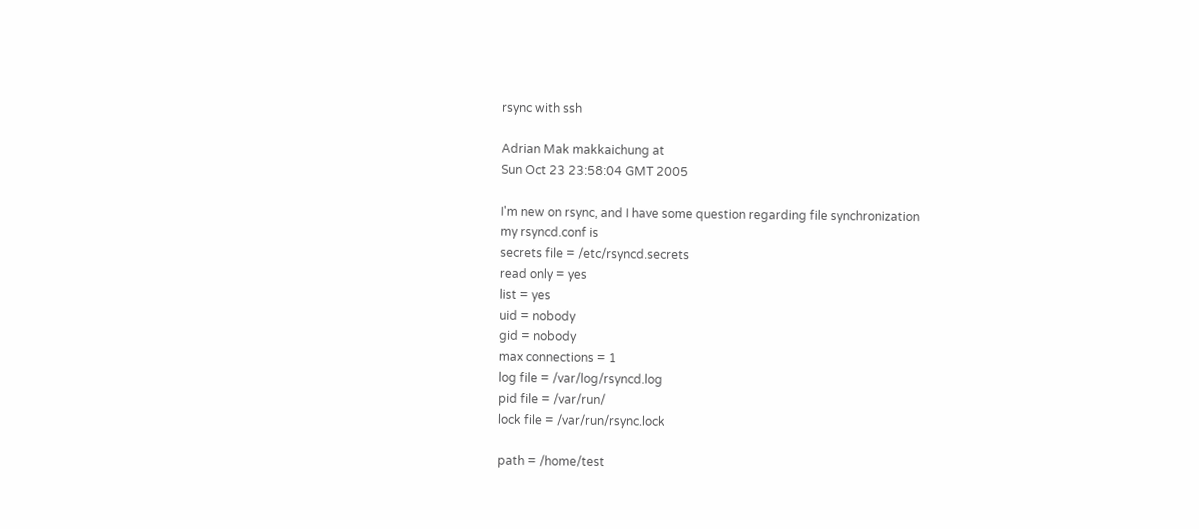rsync with ssh

Adrian Mak makkaichung at
Sun Oct 23 23:58:04 GMT 2005

I'm new on rsync, and I have some question regarding file synchronization
my rsyncd.conf is
secrets file = /etc/rsyncd.secrets
read only = yes
list = yes
uid = nobody
gid = nobody
max connections = 1
log file = /var/log/rsyncd.log
pid file = /var/run/
lock file = /var/run/rsync.lock

path = /home/test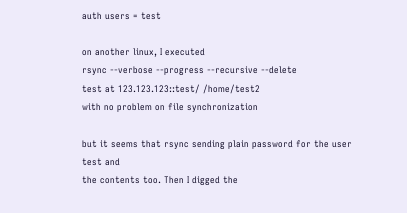auth users = test

on another linux, I executed
rsync --verbose --progress --recursive --delete
test at 123.123.123::test/ /home/test2
with no problem on file synchronization

but it seems that rsync sending plain password for the user test and
the contents too. Then I digged the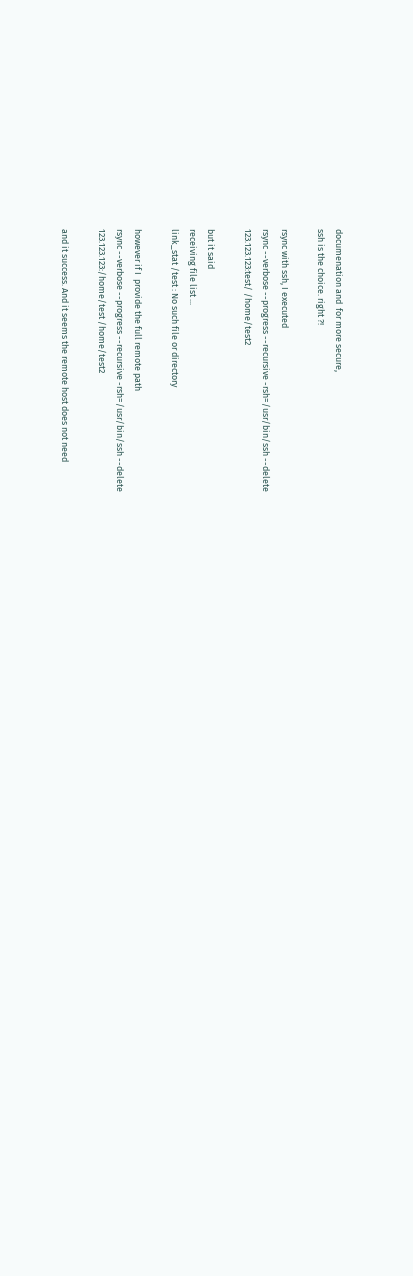documenation and  for more secure,
ssh is the choice. right ?!

rsync with ssh, I executed
rsync --verbose --progress --recursive -rsh=/usr/bin/ssh --delete
123.123.123:test/ /home/test2

but it said
receiving file list ...
link_stat /test : No such file or directory

however if I  provide the full remote path
rsync --verbose --progress --recursive -rsh=/usr/bin/ssh --delete
123.123.123:/home/test /home/test2

and it success. And it seems the remote host does not need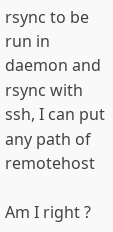rsync to be
run in daemon and  rsync with ssh, I can put any path of remotehost

Am I right ?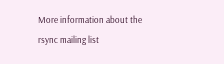More information about the rsync mailing list